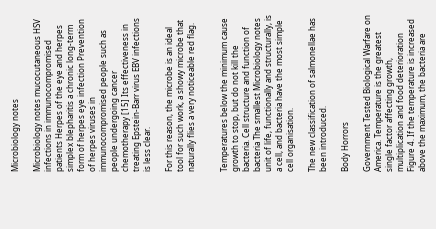Microbiology notes

Microbiology notes mucocutaneous HSV infections in immunocompromised patients Herpes of the eye and herpes simplex blepharitis a chronic long-term form of herpes eye infection Prevention of herpes viruses in immunocompromised people such as people undergoing cancer chemotherapy [15] Its effectiveness in treating Epstein-Barr virus EBV infections is less clear.

For this reason, the microbe is an ideal tool for such work, a showy microbe that naturally flies a very noticeable red flag.


Temperatures below the minimum cause growth to stop, but do not kill the bacteria. Cell structure and function of bacteria The smallest Microbiology notes unit of life, functionally and structurally, is a cell, and bacteria have the most simple cell organisation.

The new classification of salmonellae has been introduced.

Body Horrors

Government Tested Biological Warfare on America. Temperature is the greatest single factor affecting growth, multiplication and food deterioration Figure 4. If the temperature is increased above the maximum, the bacteria are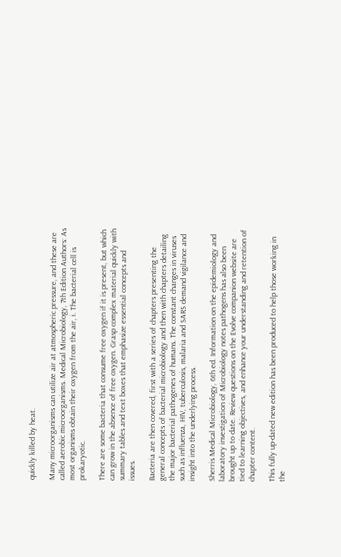quickly killed by heat.

Many microorganisms can utilize air at atmospheric pressure, and these are called aerobic microorganisms. Medical Microbiology, 7th Edition Authors: As most organisms obtain their oxygen from the air, i. The bacterial cell is prokaryotic.

There are some bacteria that consume free oxygen if it is present, but which can grow in the absence of free oxygen. Grasp complex material quickly with summary tables and text boxes that emphasize essential concepts and issues.

Bacteria are then covered, first with a series of chapters presenting the general concepts of bacterial microbiology and then with chapters detailing the major bacterial pathogenes of humans. The constant changes in viruses such as influenza, HIV, tuberculosis, malaria and SARS demand vigilance and insight into the underlying process.

Sherris Medical Microbiology, 6th ed. Information on the epidemiology and laboratory investigation of Microbiology notes pathogens has also been brought up to date. Review questions on the Evolve companion website are tied to learning objectives, and enhance your understanding and retention of chapter content.

This fully up-dated new edition has been produced to help those working in the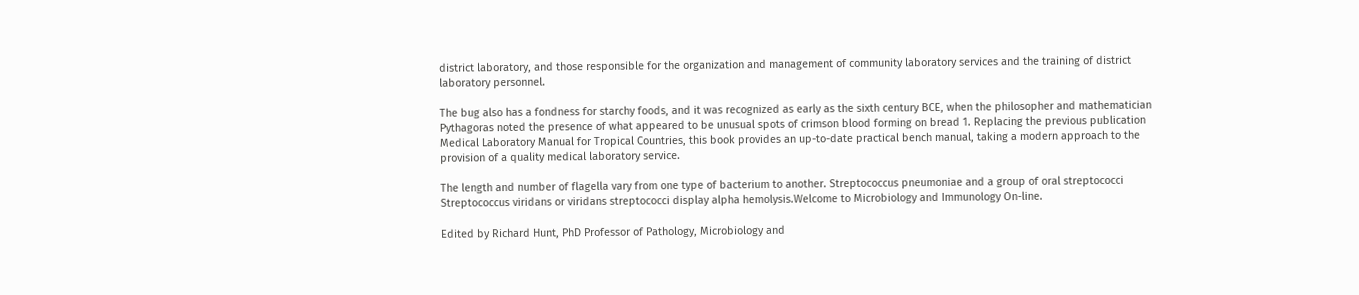district laboratory, and those responsible for the organization and management of community laboratory services and the training of district laboratory personnel.

The bug also has a fondness for starchy foods, and it was recognized as early as the sixth century BCE, when the philosopher and mathematician Pythagoras noted the presence of what appeared to be unusual spots of crimson blood forming on bread 1. Replacing the previous publication Medical Laboratory Manual for Tropical Countries, this book provides an up-to-date practical bench manual, taking a modern approach to the provision of a quality medical laboratory service.

The length and number of flagella vary from one type of bacterium to another. Streptococcus pneumoniae and a group of oral streptococci Streptococcus viridans or viridans streptococci display alpha hemolysis.Welcome to Microbiology and Immunology On-line.

Edited by Richard Hunt, PhD Professor of Pathology, Microbiology and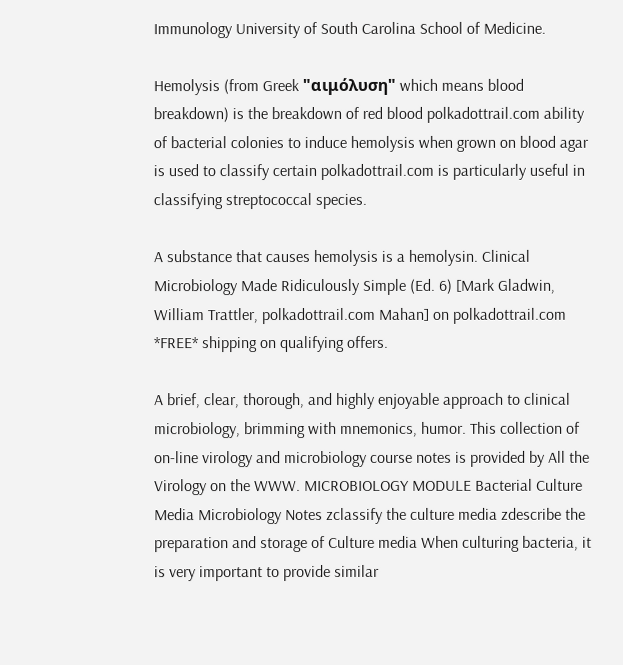Immunology University of South Carolina School of Medicine.

Hemolysis (from Greek "αιμόλυση" which means blood breakdown) is the breakdown of red blood polkadottrail.com ability of bacterial colonies to induce hemolysis when grown on blood agar is used to classify certain polkadottrail.com is particularly useful in classifying streptococcal species.

A substance that causes hemolysis is a hemolysin. Clinical Microbiology Made Ridiculously Simple (Ed. 6) [Mark Gladwin, William Trattler, polkadottrail.com Mahan] on polkadottrail.com *FREE* shipping on qualifying offers.

A brief, clear, thorough, and highly enjoyable approach to clinical microbiology, brimming with mnemonics, humor. This collection of on-line virology and microbiology course notes is provided by All the Virology on the WWW. MICROBIOLOGY MODULE Bacterial Culture Media Microbiology Notes zclassify the culture media zdescribe the preparation and storage of Culture media When culturing bacteria, it is very important to provide similar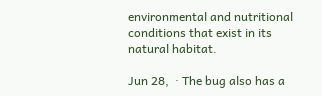environmental and nutritional conditions that exist in its natural habitat.

Jun 28,  · The bug also has a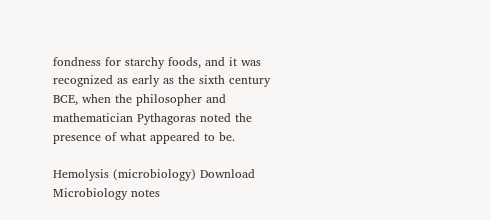fondness for starchy foods, and it was recognized as early as the sixth century BCE, when the philosopher and mathematician Pythagoras noted the presence of what appeared to be.

Hemolysis (microbiology) Download
Microbiology notes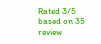Rated 3/5 based on 35 review